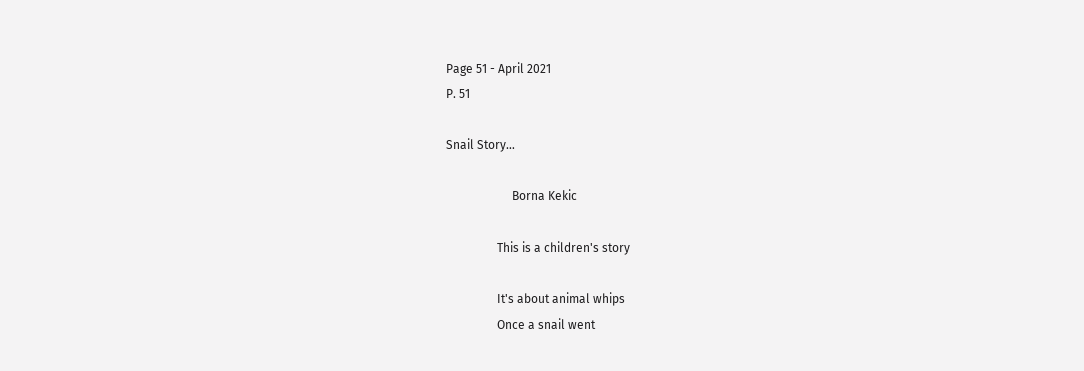Page 51 - April 2021
P. 51

Snail Story…

                      Borna Kekic

                 This is a children's story

                 It's about animal whips
                 Once a snail went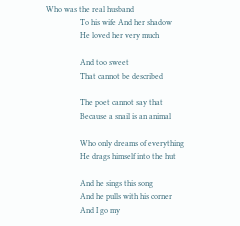Who was the real husband
                 To his wife And her shadow
                 He loved her very much

                 And too sweet
                 That cannot be described

                 The poet cannot say that
                 Because a snail is an animal

                 Who only dreams of everything
                 He drags himself into the hut

                 And he sings this song
                 And he pulls with his corner
                 And I go my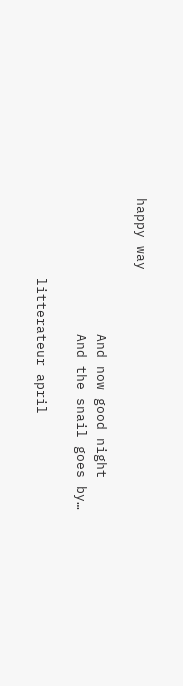happy way

                 And now good night
                 And the snail goes by…

          litterateur april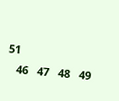51
   46   47   48   49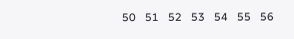50   51   52   53   54   55   56